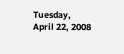Tuesday, April 22, 2008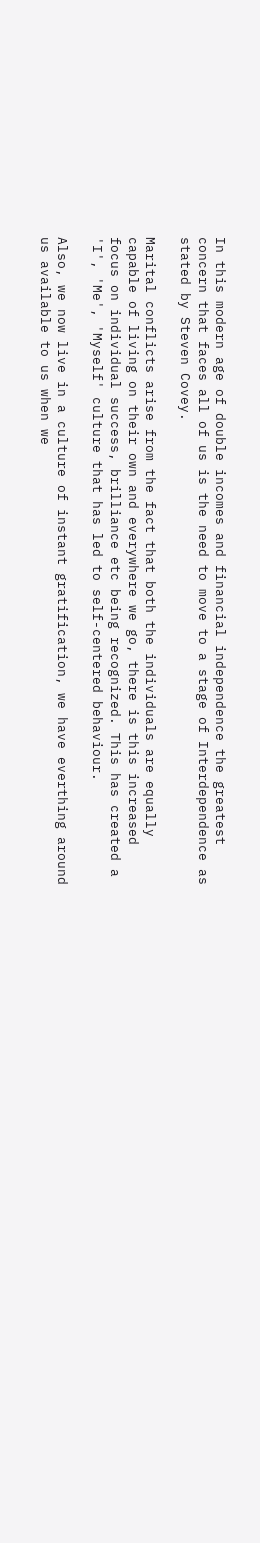In this modern age of double incomes and financial independence the greatest concern that faces all of us is the need to move to a stage of Interdependence as stated by Steven Covey.

Marital conflicts arise from the fact that both the individuals are equally capable of living on their own and everywhere we go, there is this increased focus on individual success, brilliance etc being recognized. This has created a 'I', 'Me', 'Myself' culture that has led to self-centered behaviour.

Also, we now live in a culture of instant gratification, we have everthing around us available to us when we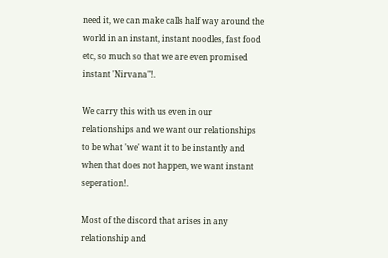need it, we can make calls half way around the world in an instant, instant noodles, fast food etc, so much so that we are even promised instant 'Nirvana"!.

We carry this with us even in our relationships and we want our relationships to be what 'we' want it to be instantly and when that does not happen, we want instant seperation!.

Most of the discord that arises in any relationship and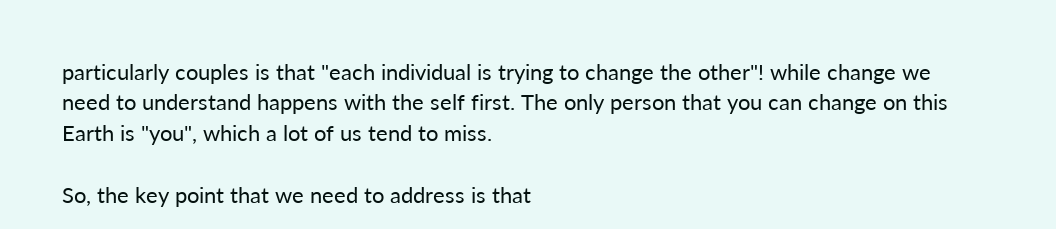particularly couples is that "each individual is trying to change the other"! while change we need to understand happens with the self first. The only person that you can change on this Earth is "you", which a lot of us tend to miss.

So, the key point that we need to address is that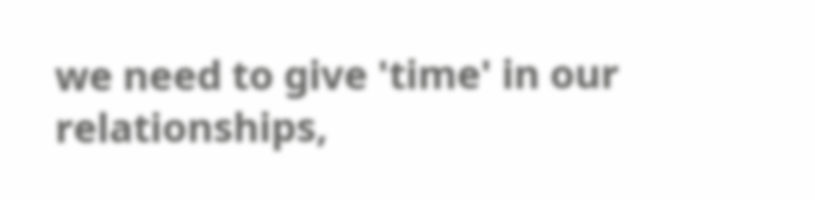we need to give 'time' in our relationships,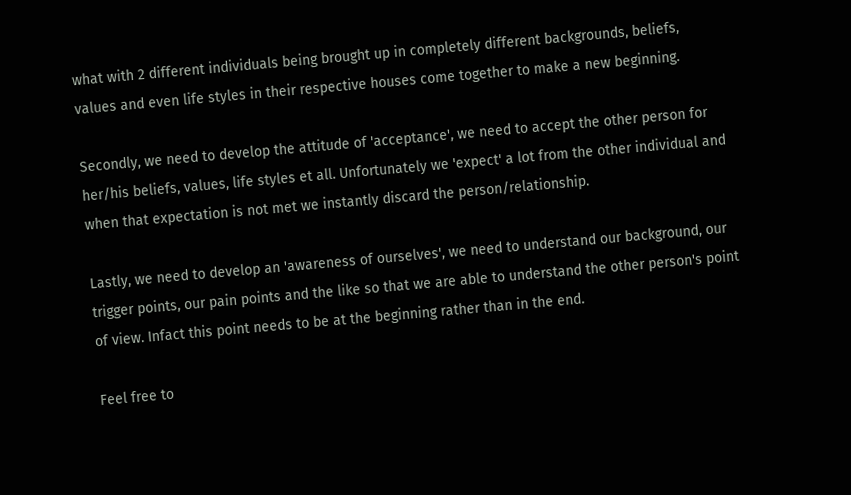what with 2 different individuals being brought up in completely different backgrounds, beliefs, values and even life styles in their respective houses come together to make a new beginning.

Secondly, we need to develop the attitude of 'acceptance', we need to accept the other person for her/his beliefs, values, life styles et all. Unfortunately we 'expect' a lot from the other individual and when that expectation is not met we instantly discard the person/relationship.

Lastly, we need to develop an 'awareness of ourselves', we need to understand our background, our trigger points, our pain points and the like so that we are able to understand the other person's point of view. Infact this point needs to be at the beginning rather than in the end.

Feel free to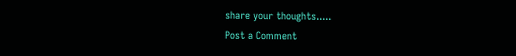share your thoughts.....
Post a Comment